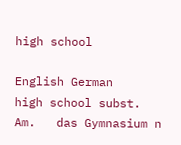high school

English German
high school subst. Am.   das Gymnasium n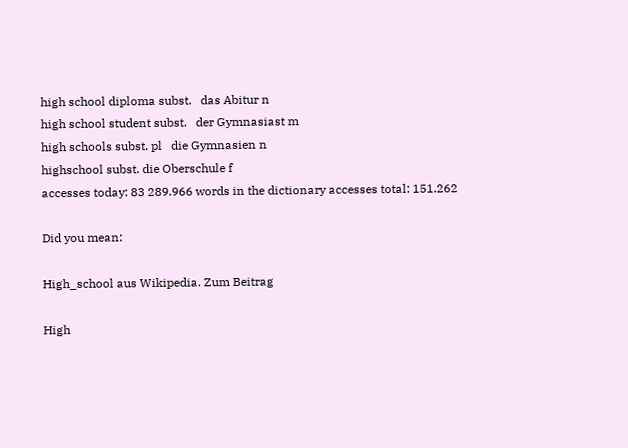high school diploma subst.   das Abitur n
high school student subst.   der Gymnasiast m
high schools subst. pl   die Gymnasien n
highschool subst. die Oberschule f
accesses today: 83 289.966 words in the dictionary accesses total: 151.262

Did you mean:

High_school aus Wikipedia. Zum Beitrag

High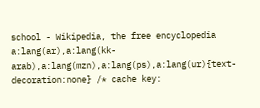school - Wikipedia, the free encyclopedia a:lang(ar),a:lang(kk-arab),a:lang(mzn),a:lang(ps),a:lang(ur){text-decoration:none} /* cache key: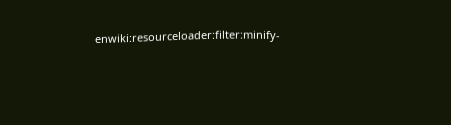enwiki:resourceloader:filter:minify-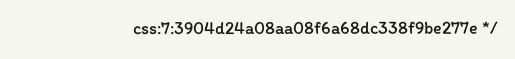css:7:3904d24a08aa08f6a68dc338f9be277e */